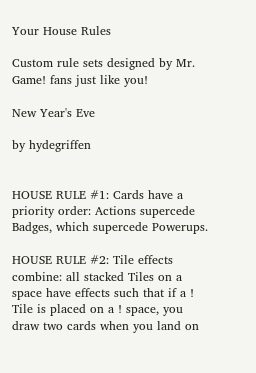Your House Rules

Custom rule sets designed by Mr. Game! fans just like you!

New Year's Eve

by hydegriffen


HOUSE RULE #1: Cards have a priority order: Actions supercede Badges, which supercede Powerups.

HOUSE RULE #2: Tile effects combine: all stacked Tiles on a space have effects such that if a ! Tile is placed on a ! space, you draw two cards when you land on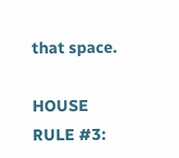that space.

HOUSE RULE #3: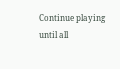Continue playing until all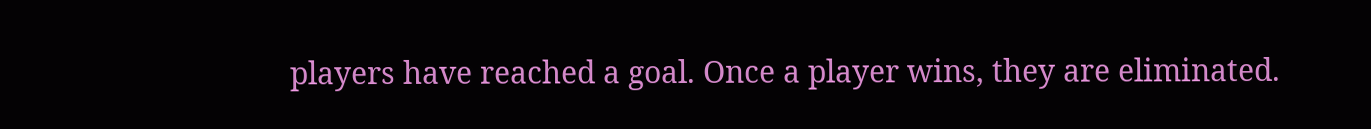players have reached a goal. Once a player wins, they are eliminated.